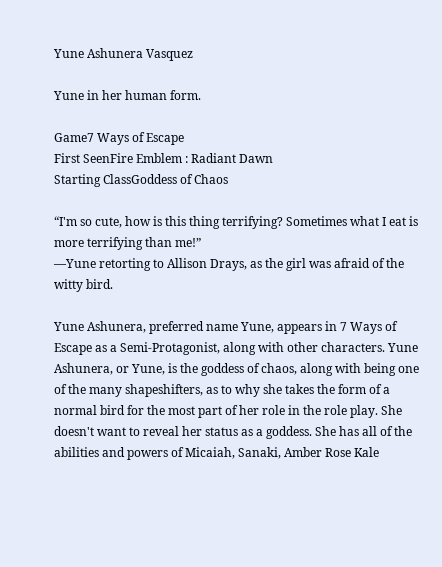Yune Ashunera Vasquez

Yune in her human form.

Game7 Ways of Escape
First SeenFire Emblem : Radiant Dawn
Starting ClassGoddess of Chaos

“I'm so cute, how is this thing terrifying? Sometimes what I eat is more terrifying than me!”
—Yune retorting to Allison Drays, as the girl was afraid of the witty bird.

Yune Ashunera, preferred name Yune, appears in 7 Ways of Escape as a Semi-Protagonist, along with other characters. Yune Ashunera, or Yune, is the goddess of chaos, along with being one of the many shapeshifters, as to why she takes the form of a normal bird for the most part of her role in the role play. She doesn't want to reveal her status as a goddess. She has all of the abilities and powers of Micaiah, Sanaki, Amber Rose Kale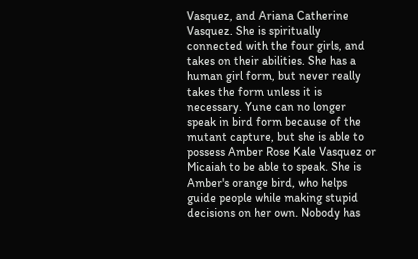Vasquez, and Ariana Catherine Vasquez. She is spiritually connected with the four girls, and takes on their abilities. She has a human girl form, but never really takes the form unless it is necessary. Yune can no longer speak in bird form because of the mutant capture, but she is able to possess Amber Rose Kale Vasquez or Micaiah to be able to speak. She is Amber's orange bird, who helps guide people while making stupid decisions on her own. Nobody has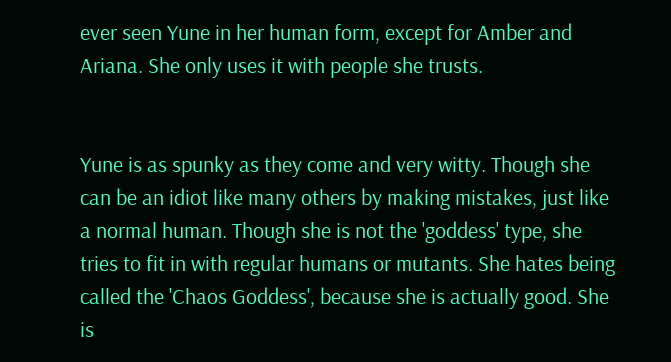ever seen Yune in her human form, except for Amber and Ariana. She only uses it with people she trusts.


Yune is as spunky as they come and very witty. Though she can be an idiot like many others by making mistakes, just like a normal human. Though she is not the 'goddess' type, she tries to fit in with regular humans or mutants. She hates being called the 'Chaos Goddess', because she is actually good. She is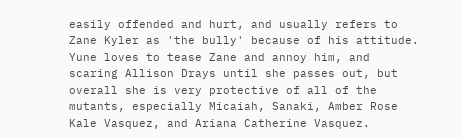easily offended and hurt, and usually refers to Zane Kyler as 'the bully' because of his attitude. Yune loves to tease Zane and annoy him, and scaring Allison Drays until she passes out, but overall she is very protective of all of the mutants, especially Micaiah, Sanaki, Amber Rose Kale Vasquez, and Ariana Catherine Vasquez.